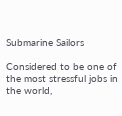Submarine Sailors

Considered to be one of the most stressful jobs in the world,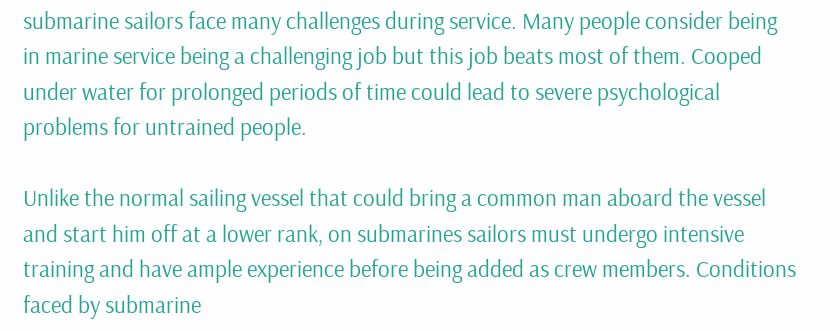submarine sailors face many challenges during service. Many people consider being in marine service being a challenging job but this job beats most of them. Cooped under water for prolonged periods of time could lead to severe psychological problems for untrained people.

Unlike the normal sailing vessel that could bring a common man aboard the vessel and start him off at a lower rank, on submarines sailors must undergo intensive training and have ample experience before being added as crew members. Conditions faced by submarine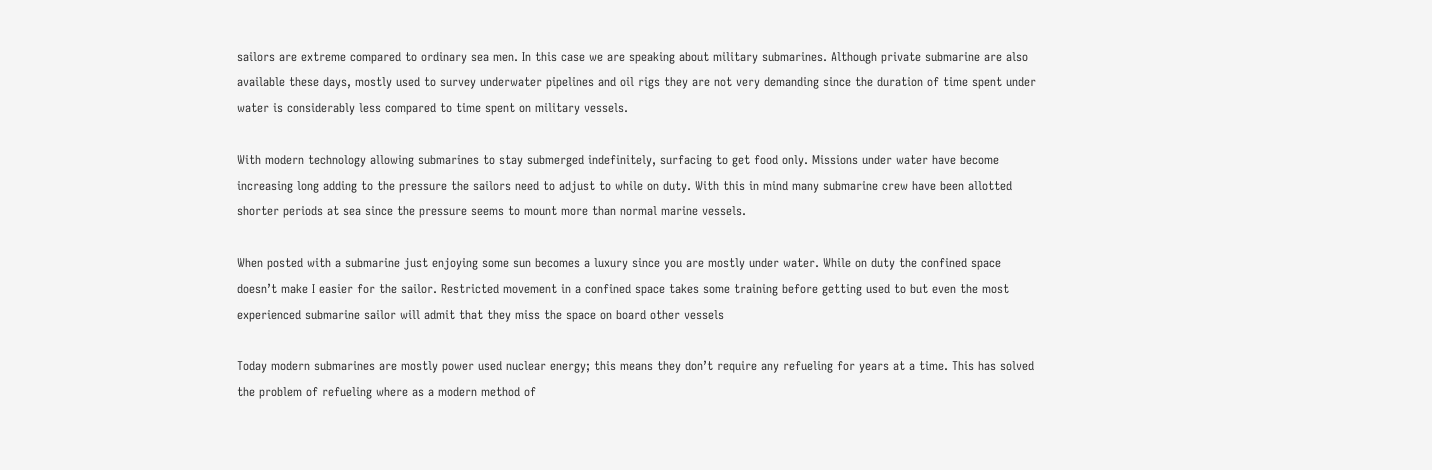sailors are extreme compared to ordinary sea men. In this case we are speaking about military submarines. Although private submarine are also available these days, mostly used to survey underwater pipelines and oil rigs they are not very demanding since the duration of time spent under water is considerably less compared to time spent on military vessels.

With modern technology allowing submarines to stay submerged indefinitely, surfacing to get food only. Missions under water have become increasing long adding to the pressure the sailors need to adjust to while on duty. With this in mind many submarine crew have been allotted shorter periods at sea since the pressure seems to mount more than normal marine vessels.

When posted with a submarine just enjoying some sun becomes a luxury since you are mostly under water. While on duty the confined space doesn’t make I easier for the sailor. Restricted movement in a confined space takes some training before getting used to but even the most experienced submarine sailor will admit that they miss the space on board other vessels

Today modern submarines are mostly power used nuclear energy; this means they don’t require any refueling for years at a time. This has solved the problem of refueling where as a modern method of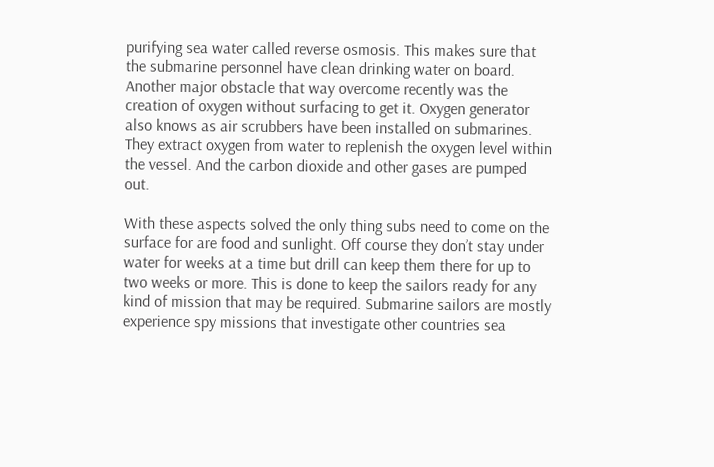purifying sea water called reverse osmosis. This makes sure that the submarine personnel have clean drinking water on board. Another major obstacle that way overcome recently was the creation of oxygen without surfacing to get it. Oxygen generator also knows as air scrubbers have been installed on submarines. They extract oxygen from water to replenish the oxygen level within the vessel. And the carbon dioxide and other gases are pumped out.

With these aspects solved the only thing subs need to come on the surface for are food and sunlight. Off course they don’t stay under water for weeks at a time but drill can keep them there for up to two weeks or more. This is done to keep the sailors ready for any kind of mission that may be required. Submarine sailors are mostly experience spy missions that investigate other countries sea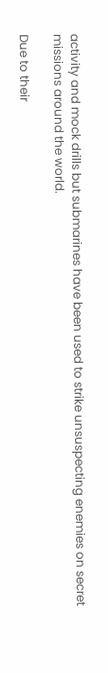activity and mock drills but submarines have been used to strike unsuspecting enemies on secret missions around the world.

Due to their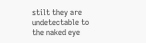stilt they are undetectable to the naked eye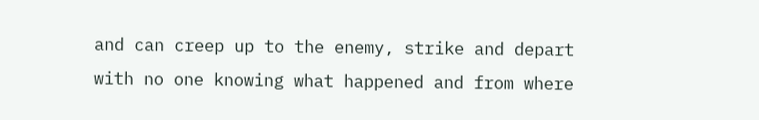and can creep up to the enemy, strike and depart with no one knowing what happened and from where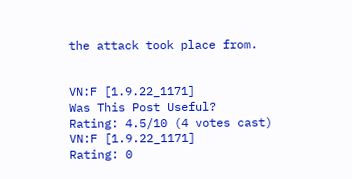the attack took place from.


VN:F [1.9.22_1171]
Was This Post Useful?
Rating: 4.5/10 (4 votes cast)
VN:F [1.9.22_1171]
Rating: 0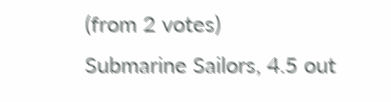(from 2 votes)
Submarine Sailors, 4.5 out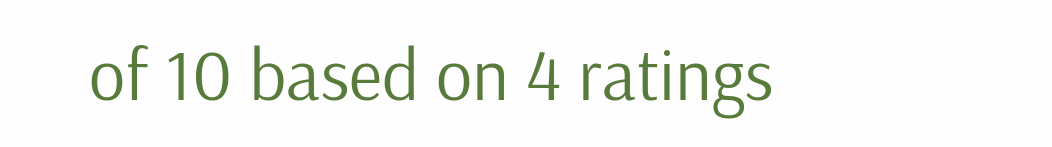of 10 based on 4 ratings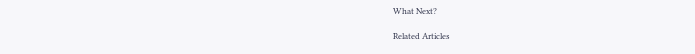What Next?

Related Articles